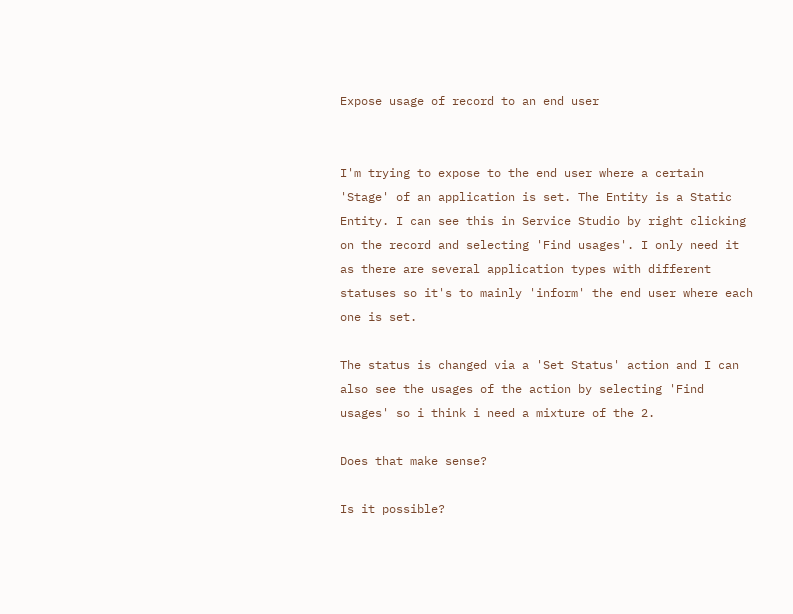Expose usage of record to an end user


I'm trying to expose to the end user where a certain 'Stage' of an application is set. The Entity is a Static Entity. I can see this in Service Studio by right clicking on the record and selecting 'Find usages'. I only need it as there are several application types with different statuses so it's to mainly 'inform' the end user where each one is set.

The status is changed via a 'Set Status' action and I can also see the usages of the action by selecting 'Find usages' so i think i need a mixture of the 2.

Does that make sense?

Is it possible?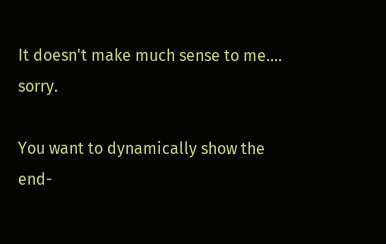It doesn't make much sense to me.... sorry.

You want to dynamically show the end-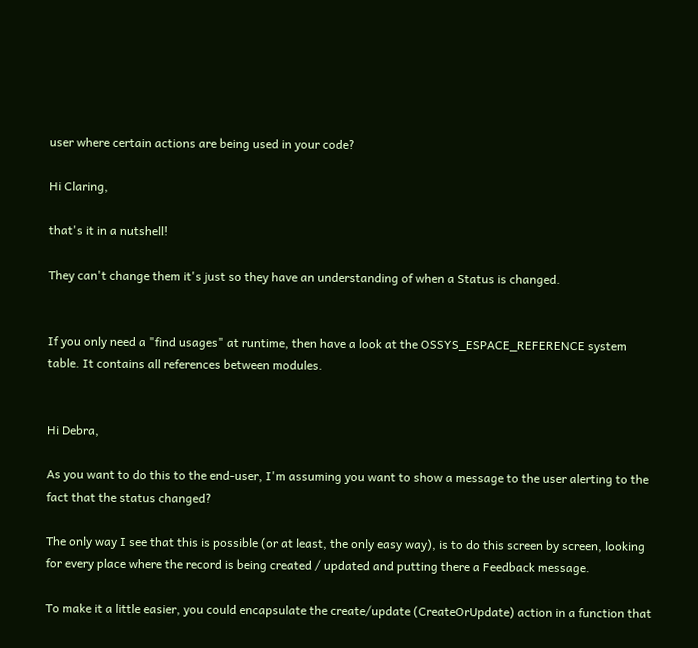user where certain actions are being used in your code?

Hi Claring,

that's it in a nutshell!

They can't change them it's just so they have an understanding of when a Status is changed.


If you only need a "find usages" at runtime, then have a look at the OSSYS_ESPACE_REFERENCE system table. It contains all references between modules.


Hi Debra,

As you want to do this to the end-user, I'm assuming you want to show a message to the user alerting to the fact that the status changed?

The only way I see that this is possible (or at least, the only easy way), is to do this screen by screen, looking for every place where the record is being created / updated and putting there a Feedback message.

To make it a little easier, you could encapsulate the create/update (CreateOrUpdate) action in a function that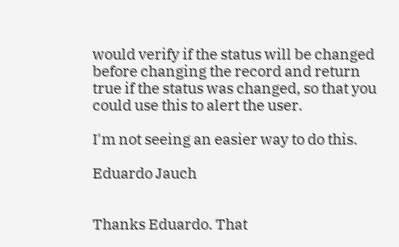would verify if the status will be changed before changing the record and return true if the status was changed, so that you could use this to alert the user.

I'm not seeing an easier way to do this.

Eduardo Jauch


Thanks Eduardo. That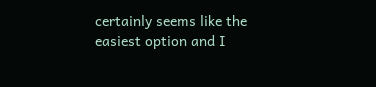certainly seems like the easiest option and I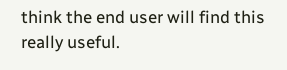think the end user will find this really useful.